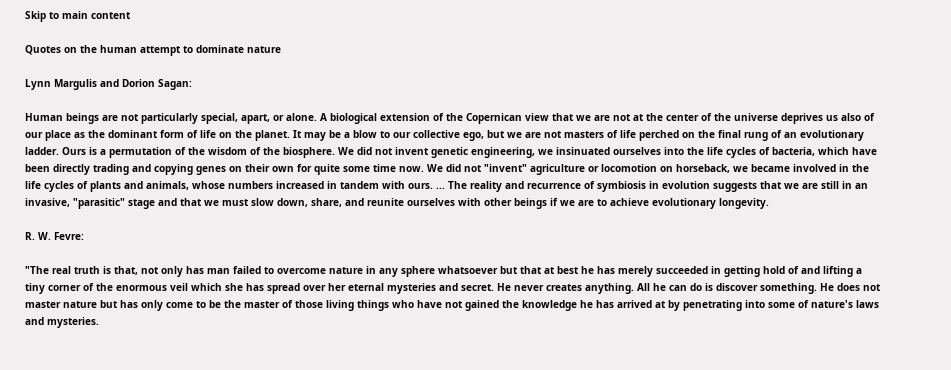Skip to main content

Quotes on the human attempt to dominate nature

Lynn Margulis and Dorion Sagan:

Human beings are not particularly special, apart, or alone. A biological extension of the Copernican view that we are not at the center of the universe deprives us also of our place as the dominant form of life on the planet. It may be a blow to our collective ego, but we are not masters of life perched on the final rung of an evolutionary ladder. Ours is a permutation of the wisdom of the biosphere. We did not invent genetic engineering, we insinuated ourselves into the life cycles of bacteria, which have been directly trading and copying genes on their own for quite some time now. We did not "invent" agriculture or locomotion on horseback, we became involved in the life cycles of plants and animals, whose numbers increased in tandem with ours. ... The reality and recurrence of symbiosis in evolution suggests that we are still in an invasive, "parasitic" stage and that we must slow down, share, and reunite ourselves with other beings if we are to achieve evolutionary longevity.

R. W. Fevre:

"The real truth is that, not only has man failed to overcome nature in any sphere whatsoever but that at best he has merely succeeded in getting hold of and lifting a tiny corner of the enormous veil which she has spread over her eternal mysteries and secret. He never creates anything. All he can do is discover something. He does not master nature but has only come to be the master of those living things who have not gained the knowledge he has arrived at by penetrating into some of nature's laws and mysteries.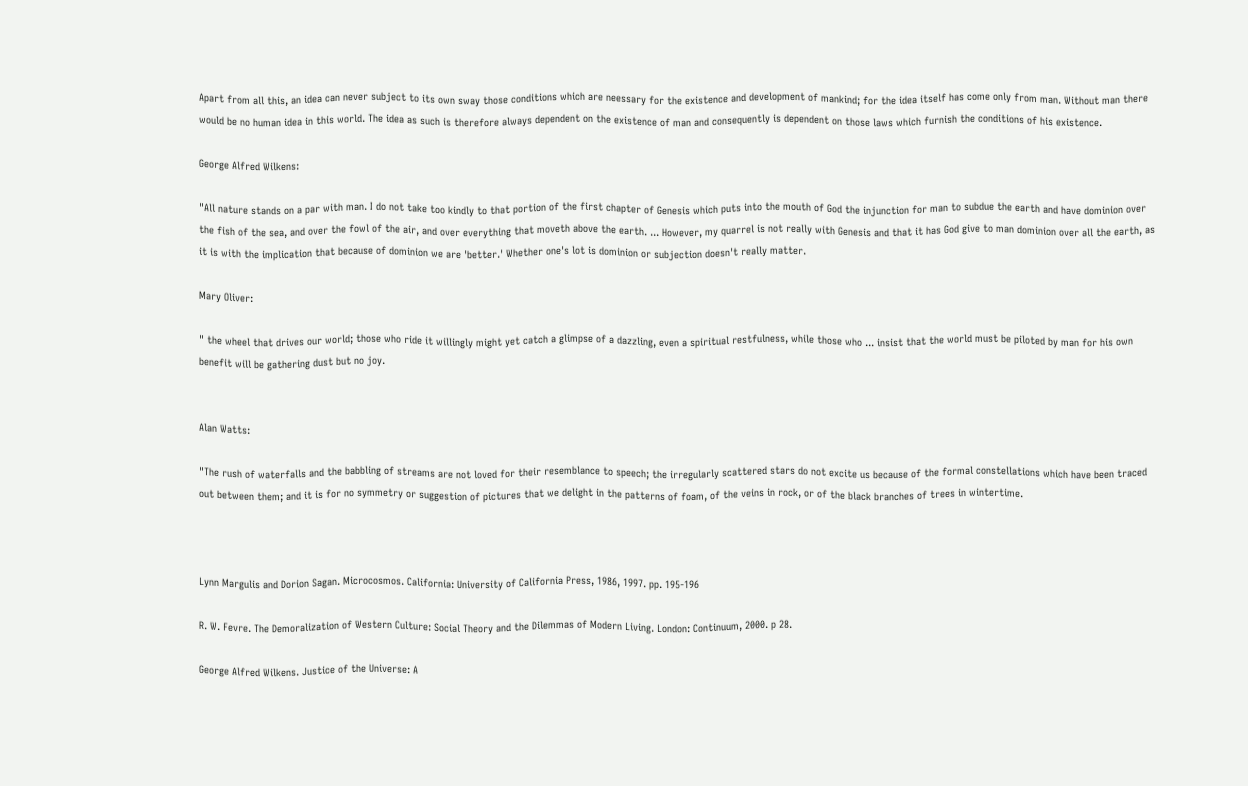Apart from all this, an idea can never subject to its own sway those conditions which are neessary for the existence and development of mankind; for the idea itself has come only from man. Without man there would be no human idea in this world. The idea as such is therefore always dependent on the existence of man and consequently is dependent on those laws which furnish the conditions of his existence.

George Alfred Wilkens:

"All nature stands on a par with man. I do not take too kindly to that portion of the first chapter of Genesis which puts into the mouth of God the injunction for man to subdue the earth and have dominion over the fish of the sea, and over the fowl of the air, and over everything that moveth above the earth. ... However, my quarrel is not really with Genesis and that it has God give to man dominion over all the earth, as it is with the implication that because of dominion we are 'better.' Whether one's lot is dominion or subjection doesn't really matter.

Mary Oliver:

" the wheel that drives our world; those who ride it willingly might yet catch a glimpse of a dazzling, even a spiritual restfulness, while those who ... insist that the world must be piloted by man for his own benefit will be gathering dust but no joy.


Alan Watts:

"The rush of waterfalls and the babbling of streams are not loved for their resemblance to speech; the irregularly scattered stars do not excite us because of the formal constellations which have been traced out between them; and it is for no symmetry or suggestion of pictures that we delight in the patterns of foam, of the veins in rock, or of the black branches of trees in wintertime.



Lynn Margulis and Dorion Sagan. Microcosmos. California: University of California Press, 1986, 1997. pp. 195-196

R. W. Fevre. The Demoralization of Western Culture: Social Theory and the Dilemmas of Modern Living. London: Continuum, 2000. p 28.

George Alfred Wilkens. Justice of the Universe: A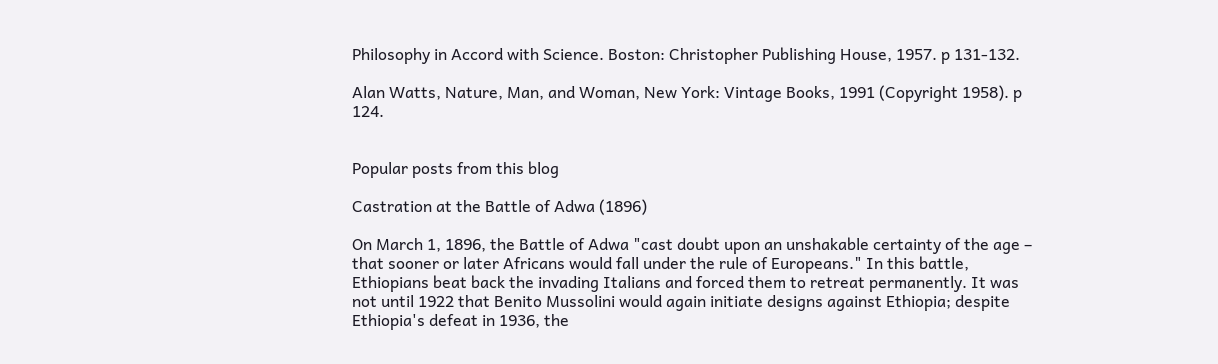Philosophy in Accord with Science. Boston: Christopher Publishing House, 1957. p 131-132.

Alan Watts, Nature, Man, and Woman, New York: Vintage Books, 1991 (Copyright 1958). p 124.


Popular posts from this blog

Castration at the Battle of Adwa (1896)

On March 1, 1896, the Battle of Adwa "cast doubt upon an unshakable certainty of the age – that sooner or later Africans would fall under the rule of Europeans." In this battle, Ethiopians beat back the invading Italians and forced them to retreat permanently. It was not until 1922 that Benito Mussolini would again initiate designs against Ethiopia; despite Ethiopia's defeat in 1936, the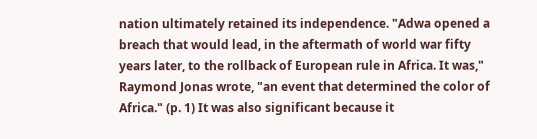nation ultimately retained its independence. "Adwa opened a breach that would lead, in the aftermath of world war fifty years later, to the rollback of European rule in Africa. It was," Raymond Jonas wrote, "an event that determined the color of Africa." (p. 1) It was also significant because it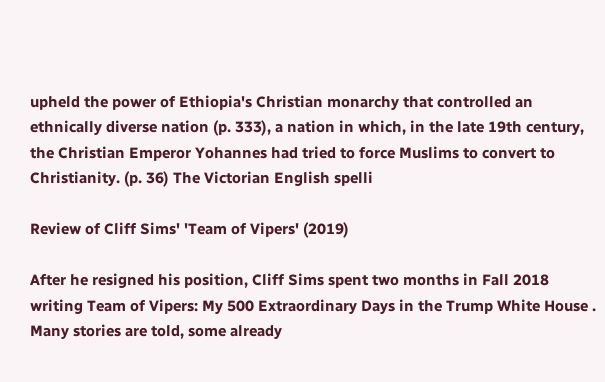upheld the power of Ethiopia's Christian monarchy that controlled an ethnically diverse nation (p. 333), a nation in which, in the late 19th century, the Christian Emperor Yohannes had tried to force Muslims to convert to Christianity. (p. 36) The Victorian English spelli

Review of Cliff Sims' 'Team of Vipers' (2019)

After he resigned his position, Cliff Sims spent two months in Fall 2018 writing Team of Vipers: My 500 Extraordinary Days in the Trump White House . Many stories are told, some already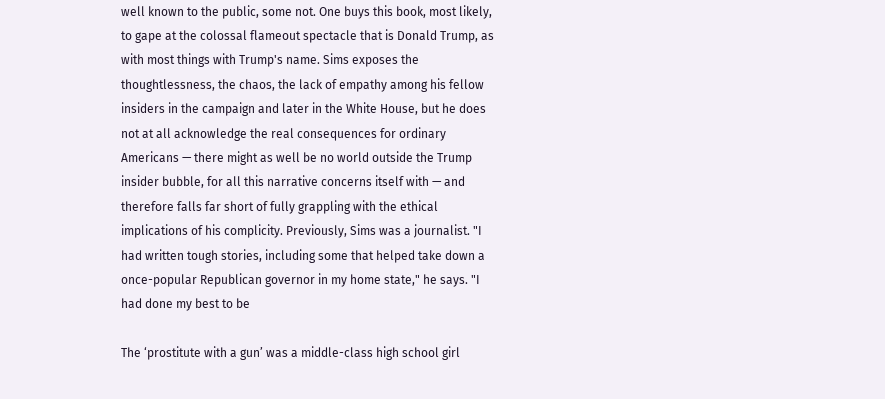well known to the public, some not. One buys this book, most likely, to gape at the colossal flameout spectacle that is Donald Trump, as with most things with Trump's name. Sims exposes the thoughtlessness, the chaos, the lack of empathy among his fellow insiders in the campaign and later in the White House, but he does not at all acknowledge the real consequences for ordinary Americans — there might as well be no world outside the Trump insider bubble, for all this narrative concerns itself with — and therefore falls far short of fully grappling with the ethical implications of his complicity. Previously, Sims was a journalist. "I had written tough stories, including some that helped take down a once-popular Republican governor in my home state," he says. "I had done my best to be

The ‘prostitute with a gun’ was a middle-class high school girl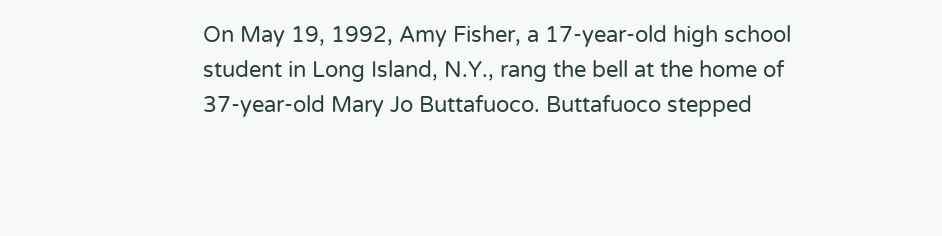On May 19, 1992, Amy Fisher, a 17-year-old high school student in Long Island, N.Y., rang the bell at the home of 37-year-old Mary Jo Buttafuoco. Buttafuoco stepped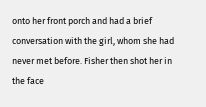onto her front porch and had a brief conversation with the girl, whom she had never met before. Fisher then shot her in the face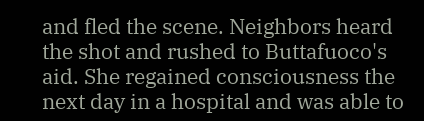and fled the scene. Neighbors heard the shot and rushed to Buttafuoco's aid. She regained consciousness the next day in a hospital and was able to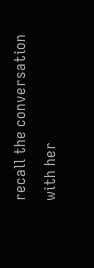recall the conversation with her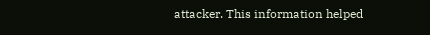attacker. This information helped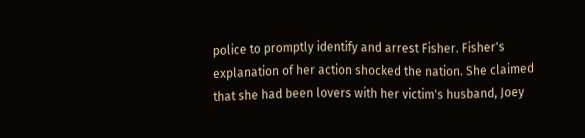police to promptly identify and arrest Fisher. Fisher's explanation of her action shocked the nation. She claimed that she had been lovers with her victim's husband, Joey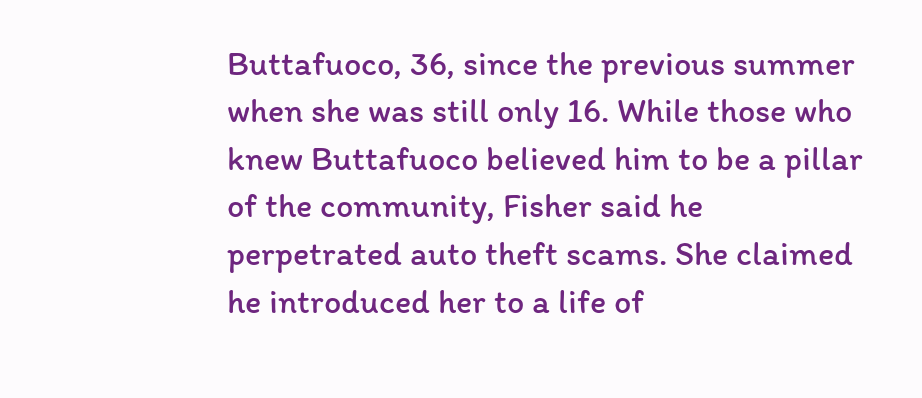Buttafuoco, 36, since the previous summer when she was still only 16. While those who knew Buttafuoco believed him to be a pillar of the community, Fisher said he perpetrated auto theft scams. She claimed he introduced her to a life of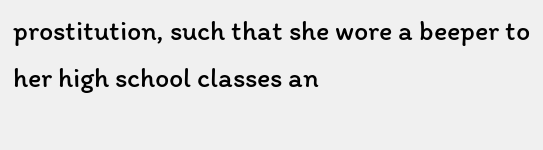prostitution, such that she wore a beeper to her high school classes an